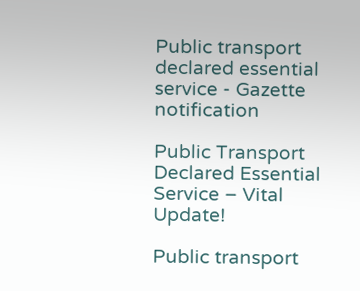Public transport declared essential service - Gazette notification

Public Transport Declared Essential Service – Vital Update!

Public transport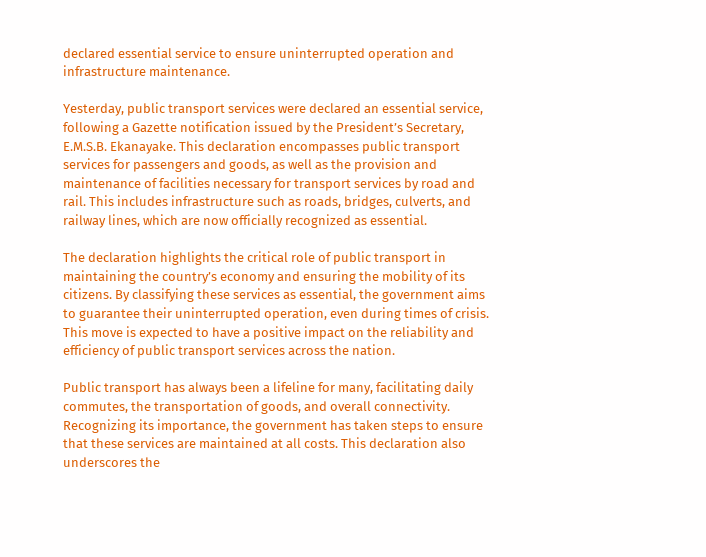declared essential service to ensure uninterrupted operation and infrastructure maintenance.

Yesterday, public transport services were declared an essential service, following a Gazette notification issued by the President’s Secretary, E.M.S.B. Ekanayake. This declaration encompasses public transport services for passengers and goods, as well as the provision and maintenance of facilities necessary for transport services by road and rail. This includes infrastructure such as roads, bridges, culverts, and railway lines, which are now officially recognized as essential.

The declaration highlights the critical role of public transport in maintaining the country’s economy and ensuring the mobility of its citizens. By classifying these services as essential, the government aims to guarantee their uninterrupted operation, even during times of crisis. This move is expected to have a positive impact on the reliability and efficiency of public transport services across the nation.

Public transport has always been a lifeline for many, facilitating daily commutes, the transportation of goods, and overall connectivity. Recognizing its importance, the government has taken steps to ensure that these services are maintained at all costs. This declaration also underscores the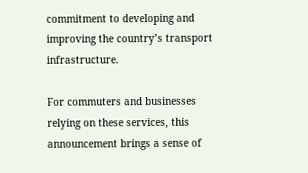commitment to developing and improving the country’s transport infrastructure.

For commuters and businesses relying on these services, this announcement brings a sense of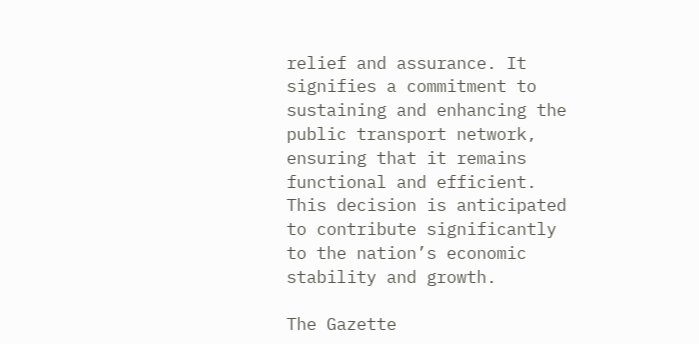relief and assurance. It signifies a commitment to sustaining and enhancing the public transport network, ensuring that it remains functional and efficient. This decision is anticipated to contribute significantly to the nation’s economic stability and growth.

The Gazette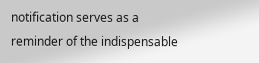notification serves as a reminder of the indispensable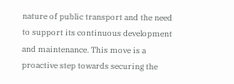nature of public transport and the need to support its continuous development and maintenance. This move is a proactive step towards securing the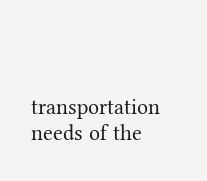transportation needs of the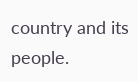country and its people.